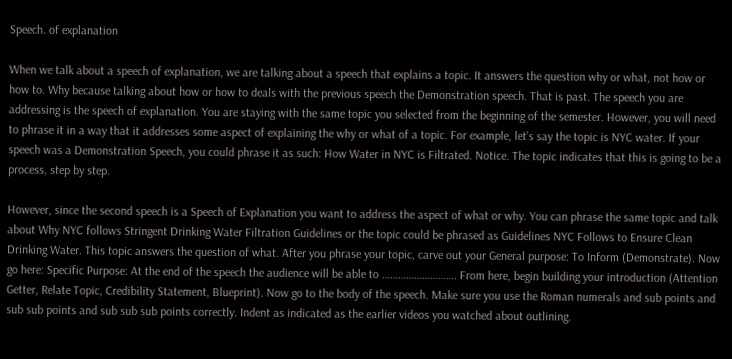Speech. of explanation

When we talk about a speech of explanation, we are talking about a speech that explains a topic. It answers the question why or what, not how or how to. Why because talking about how or how to deals with the previous speech the Demonstration speech. That is past. The speech you are addressing is the speech of explanation. You are staying with the same topic you selected from the beginning of the semester. However, you will need to phrase it in a way that it addresses some aspect of explaining the why or what of a topic. For example, let’s say the topic is NYC water. If your speech was a Demonstration Speech, you could phrase it as such: How Water in NYC is Filtrated. Notice. The topic indicates that this is going to be a process, step by step.

However, since the second speech is a Speech of Explanation you want to address the aspect of what or why. You can phrase the same topic and talk about Why NYC follows Stringent Drinking Water Filtration Guidelines or the topic could be phrased as Guidelines NYC Follows to Ensure Clean Drinking Water. This topic answers the question of what. After you phrase your topic, carve out your General purpose: To Inform (Demonstrate). Now go here: Specific Purpose: At the end of the speech the audience will be able to ………………………. From here, begin building your introduction (Attention Getter, Relate Topic, Credibility Statement, Blueprint). Now go to the body of the speech. Make sure you use the Roman numerals and sub points and sub sub points and sub sub sub points correctly. Indent as indicated as the earlier videos you watched about outlining.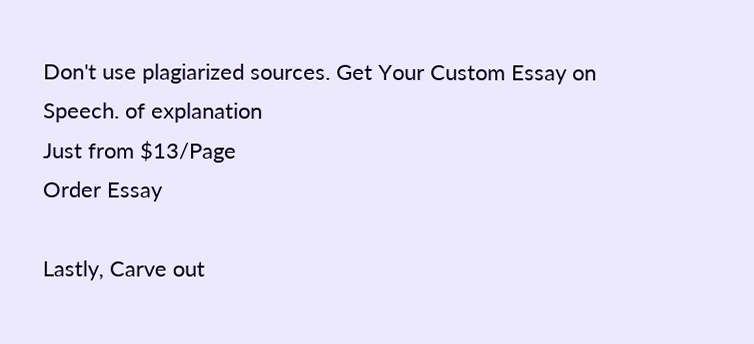Don't use plagiarized sources. Get Your Custom Essay on
Speech. of explanation
Just from $13/Page
Order Essay

Lastly, Carve out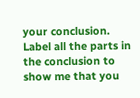your conclusion. Label all the parts in the conclusion to show me that you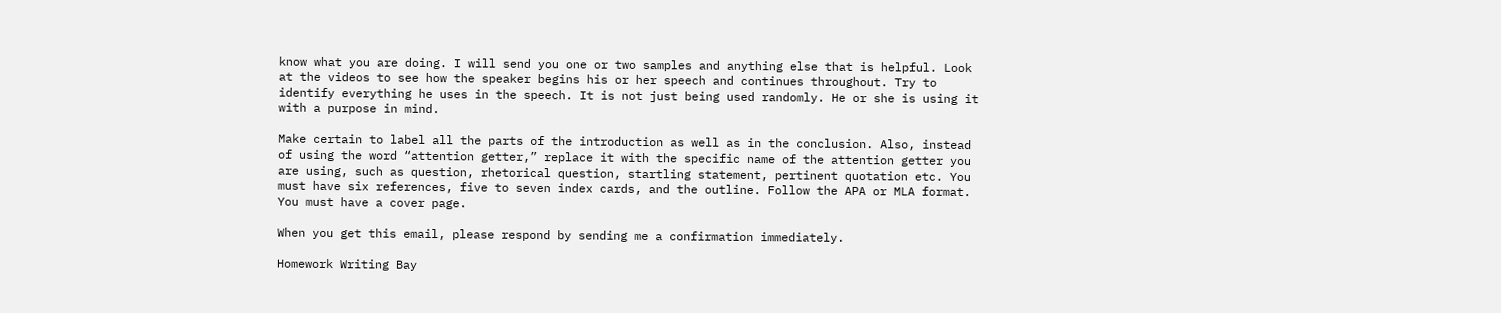know what you are doing. I will send you one or two samples and anything else that is helpful. Look at the videos to see how the speaker begins his or her speech and continues throughout. Try to identify everything he uses in the speech. It is not just being used randomly. He or she is using it with a purpose in mind.

Make certain to label all the parts of the introduction as well as in the conclusion. Also, instead of using the word “attention getter,” replace it with the specific name of the attention getter you are using, such as question, rhetorical question, startling statement, pertinent quotation etc. You must have six references, five to seven index cards, and the outline. Follow the APA or MLA format. You must have a cover page.

When you get this email, please respond by sending me a confirmation immediately.

Homework Writing Bay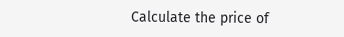Calculate the price of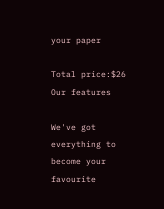your paper

Total price:$26
Our features

We've got everything to become your favourite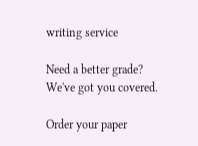writing service

Need a better grade?
We've got you covered.

Order your paper